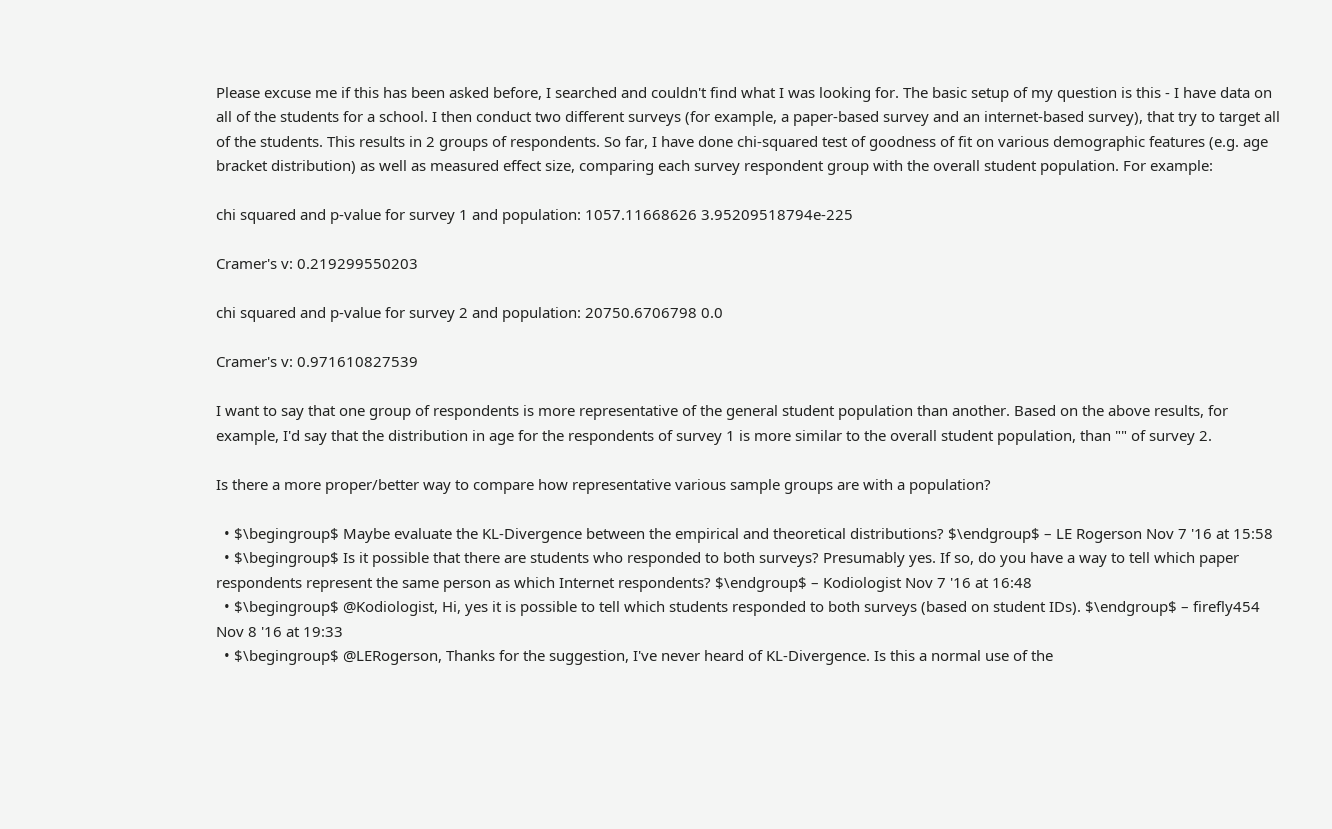Please excuse me if this has been asked before, I searched and couldn't find what I was looking for. The basic setup of my question is this - I have data on all of the students for a school. I then conduct two different surveys (for example, a paper-based survey and an internet-based survey), that try to target all of the students. This results in 2 groups of respondents. So far, I have done chi-squared test of goodness of fit on various demographic features (e.g. age bracket distribution) as well as measured effect size, comparing each survey respondent group with the overall student population. For example:

chi squared and p-value for survey 1 and population: 1057.11668626 3.95209518794e-225

Cramer's v: 0.219299550203

chi squared and p-value for survey 2 and population: 20750.6706798 0.0

Cramer's v: 0.971610827539

I want to say that one group of respondents is more representative of the general student population than another. Based on the above results, for example, I'd say that the distribution in age for the respondents of survey 1 is more similar to the overall student population, than "" of survey 2.

Is there a more proper/better way to compare how representative various sample groups are with a population?

  • $\begingroup$ Maybe evaluate the KL-Divergence between the empirical and theoretical distributions? $\endgroup$ – LE Rogerson Nov 7 '16 at 15:58
  • $\begingroup$ Is it possible that there are students who responded to both surveys? Presumably yes. If so, do you have a way to tell which paper respondents represent the same person as which Internet respondents? $\endgroup$ – Kodiologist Nov 7 '16 at 16:48
  • $\begingroup$ @Kodiologist, Hi, yes it is possible to tell which students responded to both surveys (based on student IDs). $\endgroup$ – firefly454 Nov 8 '16 at 19:33
  • $\begingroup$ @LERogerson, Thanks for the suggestion, I've never heard of KL-Divergence. Is this a normal use of the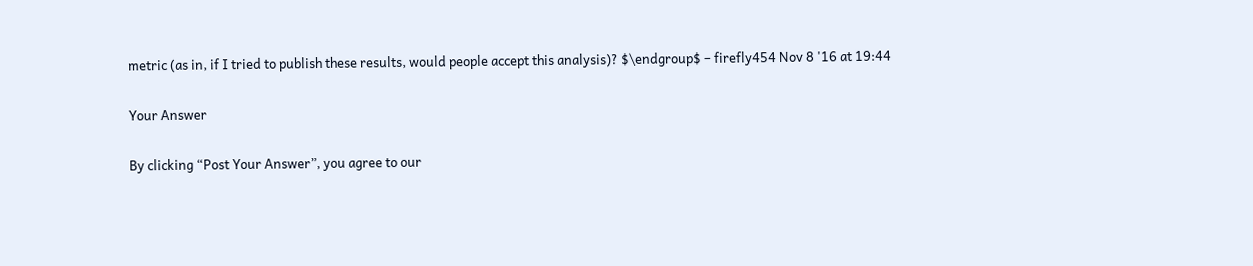metric (as in, if I tried to publish these results, would people accept this analysis)? $\endgroup$ – firefly454 Nov 8 '16 at 19:44

Your Answer

By clicking “Post Your Answer”, you agree to our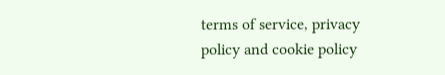terms of service, privacy policy and cookie policy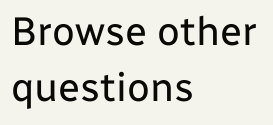Browse other questions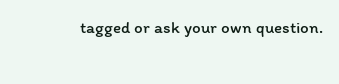tagged or ask your own question.